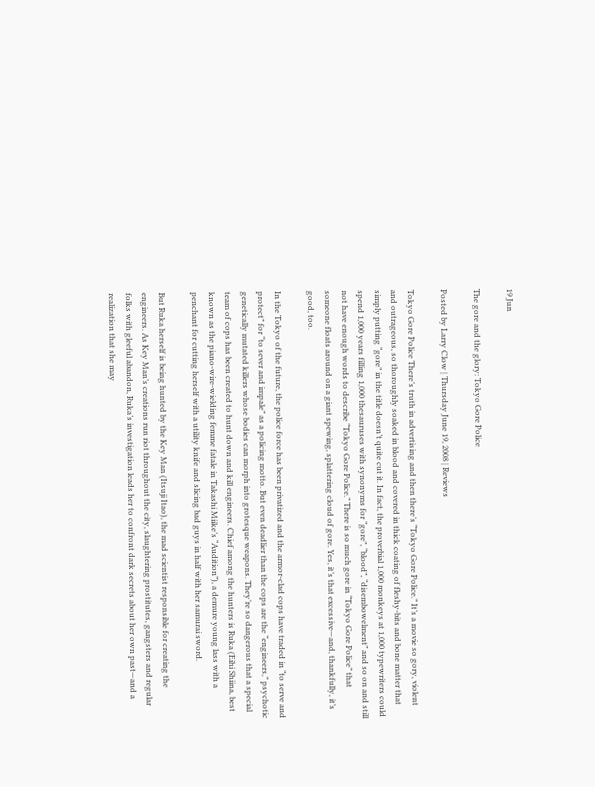19 Jun

The gore and the glory: Tokyo Gore Police

Posted by Larry Clow | Thursday June 19, 2008 | Reviews

Tokyo Gore Police There’s truth in advertising and then there’s “Tokyo Gore Police.” It’s a movie so gory, violent and outrageous, so thoroughly soaked in blood and covered in thick coating of fleshy-bits and bone matter that simply putting “gore” in the title doesn’t quite cut it. In fact, the proverbial 1,000 monkeys at 1,000 typewriters could spend 1,000 years filling 1,000 thesauruses with synonyms for “gore”, “blood”, “disembowelment” and so on and still not have enough words to describe “Tokyo Gore Police.” There is so much gore in “Tokyo Gore Police” that someone floats around on a giant spewing, splattering cloud of gore. Yes, it’s that excessive—and, thankfully, it’s good, too.

In the Tokyo of the future, the police force has been privatized and the armor-clad cops have traded in “to serve and protect” for “to sever and impale” as a policing motto. But even deadlier than the cops are the “engineers,” psychotic genetically mutated killers whose bodies can morph into grotesque weapons. They’re so dangerous that a special team of cops has been created to hunt down and kill engineers. Chief among the hunters is Ruka (Eihi Shiina, best known as the piano-wire-wielding femme fatale in Takashi Miike’s “Audition”), a demure young lass with a penchant for cutting herself with a utility knife and slicing bad guys in half with her samurai sword.

But Ruka herself is being hunted by the Key Man (Itsuji Itao), the mad scientist responsible for creating the engineers. As Key Man’s creations run riot throughout the city, slaughtering prostitutes, gangsters and regular folks with gleeful abandon, Ruka’s investigation leads her to confront dark secrets about her own past—and a realization that she may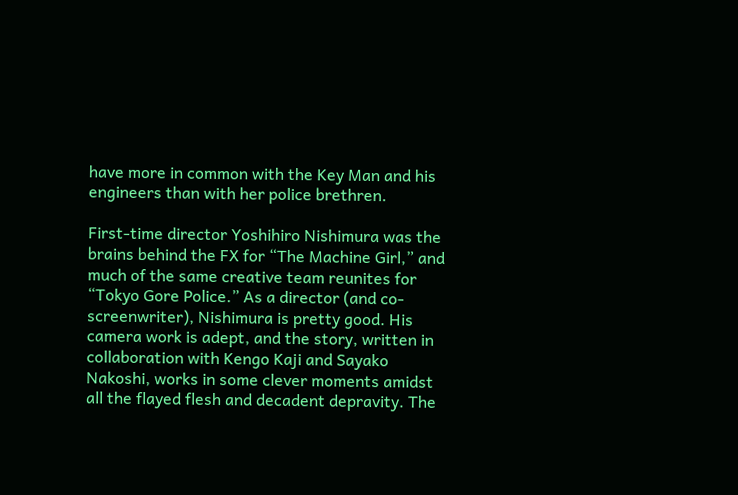have more in common with the Key Man and his engineers than with her police brethren.

First-time director Yoshihiro Nishimura was the brains behind the FX for “The Machine Girl,” and much of the same creative team reunites for “Tokyo Gore Police.” As a director (and co-screenwriter), Nishimura is pretty good. His camera work is adept, and the story, written in collaboration with Kengo Kaji and Sayako Nakoshi, works in some clever moments amidst all the flayed flesh and decadent depravity. The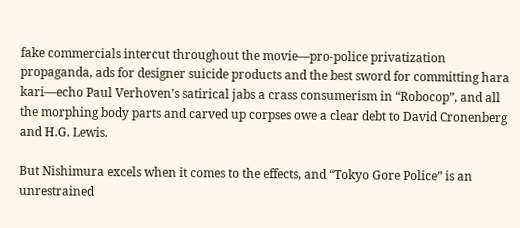fake commercials intercut throughout the movie—pro-police privatization propaganda, ads for designer suicide products and the best sword for committing hara kari—echo Paul Verhoven’s satirical jabs a crass consumerism in “Robocop”, and all the morphing body parts and carved up corpses owe a clear debt to David Cronenberg and H.G. Lewis.

But Nishimura excels when it comes to the effects, and “Tokyo Gore Police” is an unrestrained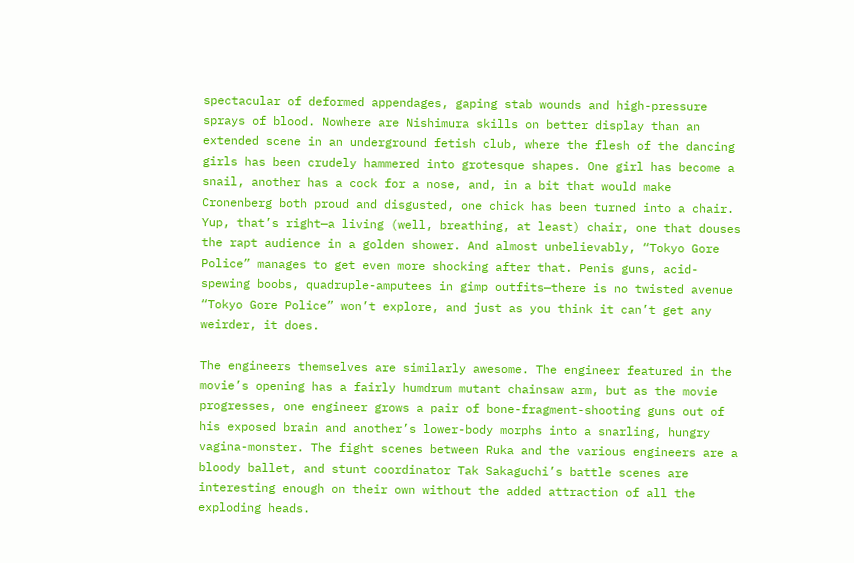spectacular of deformed appendages, gaping stab wounds and high-pressure sprays of blood. Nowhere are Nishimura skills on better display than an extended scene in an underground fetish club, where the flesh of the dancing girls has been crudely hammered into grotesque shapes. One girl has become a snail, another has a cock for a nose, and, in a bit that would make Cronenberg both proud and disgusted, one chick has been turned into a chair. Yup, that’s right—a living (well, breathing, at least) chair, one that douses the rapt audience in a golden shower. And almost unbelievably, “Tokyo Gore Police” manages to get even more shocking after that. Penis guns, acid-spewing boobs, quadruple-amputees in gimp outfits—there is no twisted avenue “Tokyo Gore Police” won’t explore, and just as you think it can’t get any weirder, it does.

The engineers themselves are similarly awesome. The engineer featured in the movie’s opening has a fairly humdrum mutant chainsaw arm, but as the movie progresses, one engineer grows a pair of bone-fragment-shooting guns out of his exposed brain and another’s lower-body morphs into a snarling, hungry vagina-monster. The fight scenes between Ruka and the various engineers are a bloody ballet, and stunt coordinator Tak Sakaguchi’s battle scenes are interesting enough on their own without the added attraction of all the exploding heads.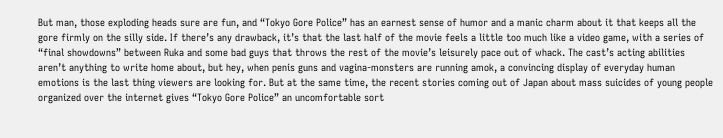But man, those exploding heads sure are fun, and “Tokyo Gore Police” has an earnest sense of humor and a manic charm about it that keeps all the gore firmly on the silly side. If there’s any drawback, it’s that the last half of the movie feels a little too much like a video game, with a series of “final showdowns” between Ruka and some bad guys that throws the rest of the movie’s leisurely pace out of whack. The cast’s acting abilities aren’t anything to write home about, but hey, when penis guns and vagina-monsters are running amok, a convincing display of everyday human emotions is the last thing viewers are looking for. But at the same time, the recent stories coming out of Japan about mass suicides of young people organized over the internet gives “Tokyo Gore Police” an uncomfortable sort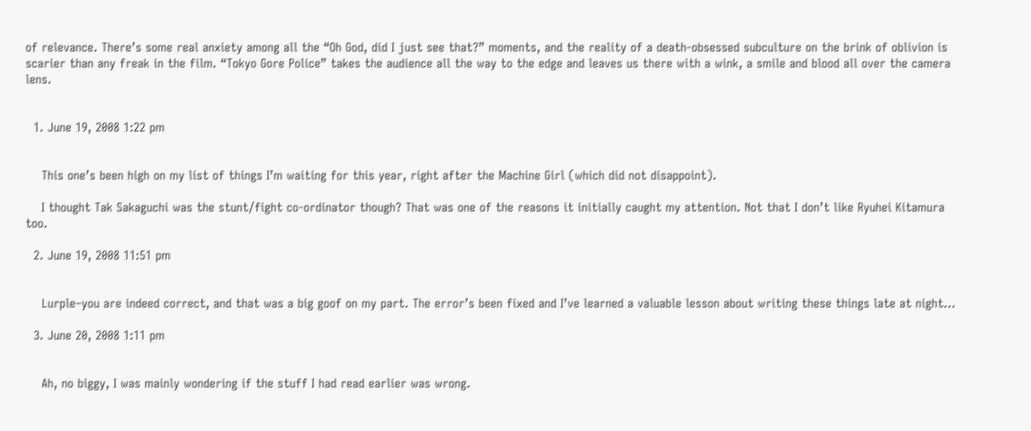of relevance. There’s some real anxiety among all the “Oh God, did I just see that?” moments, and the reality of a death-obsessed subculture on the brink of oblivion is scarier than any freak in the film. “Tokyo Gore Police” takes the audience all the way to the edge and leaves us there with a wink, a smile and blood all over the camera lens.


  1. June 19, 2008 1:22 pm


    This one’s been high on my list of things I’m waiting for this year, right after the Machine Girl (which did not disappoint).

    I thought Tak Sakaguchi was the stunt/fight co-ordinator though? That was one of the reasons it initially caught my attention. Not that I don’t like Ryuhei Kitamura too.

  2. June 19, 2008 11:51 pm


    Lurple–you are indeed correct, and that was a big goof on my part. The error’s been fixed and I’ve learned a valuable lesson about writing these things late at night…

  3. June 20, 2008 1:11 pm


    Ah, no biggy, I was mainly wondering if the stuff I had read earlier was wrong.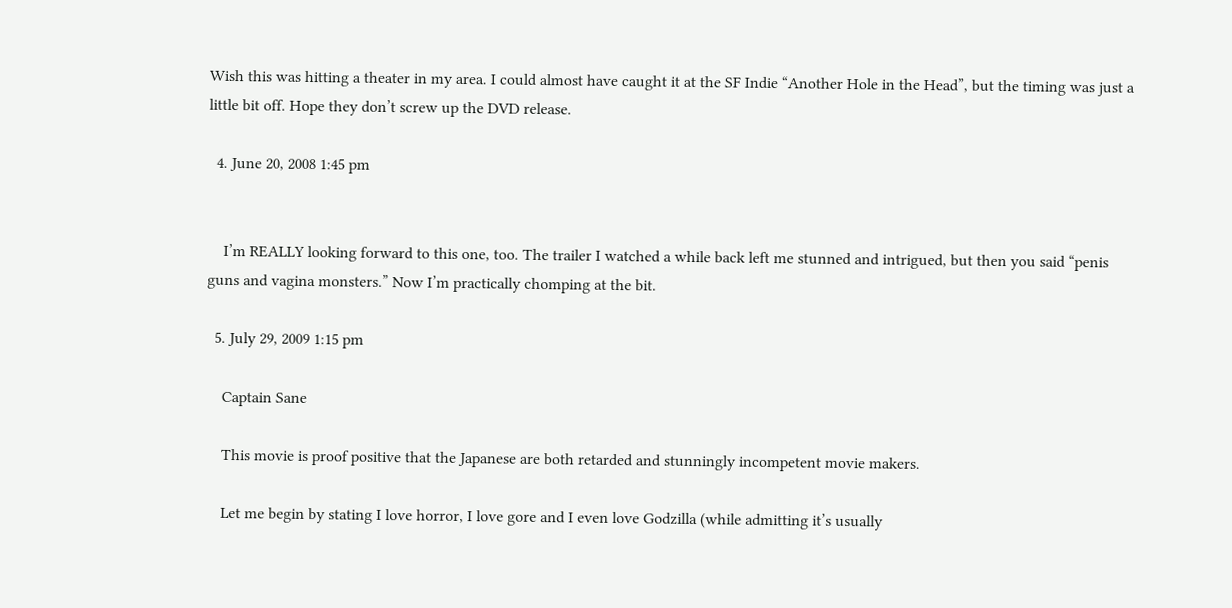Wish this was hitting a theater in my area. I could almost have caught it at the SF Indie “Another Hole in the Head”, but the timing was just a little bit off. Hope they don’t screw up the DVD release.

  4. June 20, 2008 1:45 pm


    I’m REALLY looking forward to this one, too. The trailer I watched a while back left me stunned and intrigued, but then you said “penis guns and vagina monsters.” Now I’m practically chomping at the bit.

  5. July 29, 2009 1:15 pm

    Captain Sane

    This movie is proof positive that the Japanese are both retarded and stunningly incompetent movie makers.

    Let me begin by stating I love horror, I love gore and I even love Godzilla (while admitting it’s usually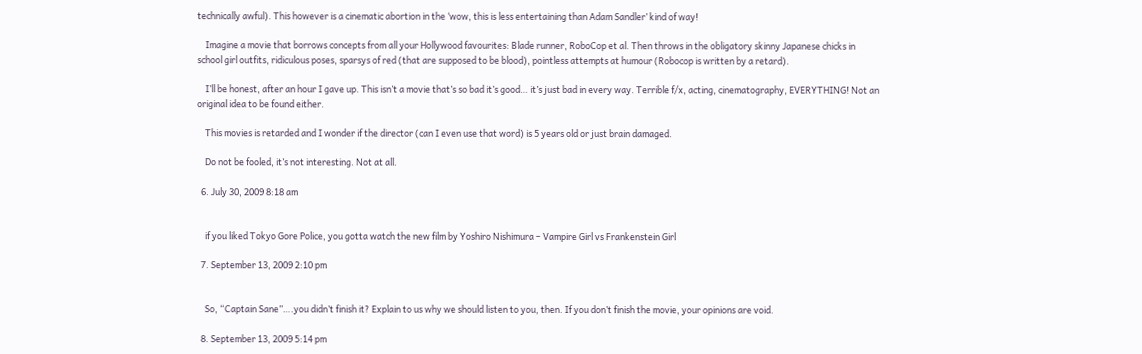technically awful). This however is a cinematic abortion in the ‘wow, this is less entertaining than Adam Sandler’ kind of way!

    Imagine a movie that borrows concepts from all your Hollywood favourites: Blade runner, RoboCop et al. Then throws in the obligatory skinny Japanese chicks in school girl outfits, ridiculous poses, sparsys of red (that are supposed to be blood), pointless attempts at humour (Robocop is written by a retard).

    I’ll be honest, after an hour I gave up. This isn’t a movie that’s so bad it’s good… it’s just bad in every way. Terrible f/x, acting, cinematography, EVERYTHING! Not an original idea to be found either.

    This movies is retarded and I wonder if the director (can I even use that word) is 5 years old or just brain damaged.

    Do not be fooled, it’s not interesting. Not at all.

  6. July 30, 2009 8:18 am


    if you liked Tokyo Gore Police, you gotta watch the new film by Yoshiro Nishimura – Vampire Girl vs Frankenstein Girl

  7. September 13, 2009 2:10 pm


    So, “Captain Sane”….you didn’t finish it? Explain to us why we should listen to you, then. If you don’t finish the movie, your opinions are void.

  8. September 13, 2009 5:14 pm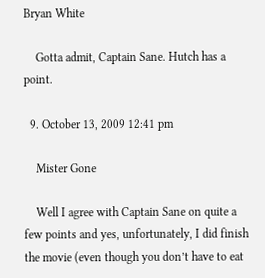Bryan White

    Gotta admit, Captain Sane. Hutch has a point.

  9. October 13, 2009 12:41 pm

    Mister Gone

    Well I agree with Captain Sane on quite a few points and yes, unfortunately, I did finish the movie (even though you don’t have to eat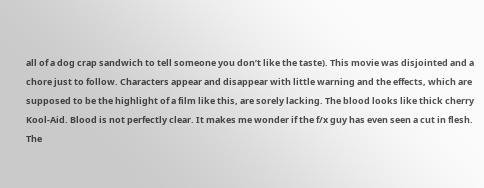all of a dog crap sandwich to tell someone you don’t like the taste). This movie was disjointed and a chore just to follow. Characters appear and disappear with little warning and the effects, which are supposed to be the highlight of a film like this, are sorely lacking. The blood looks like thick cherry Kool-Aid. Blood is not perfectly clear. It makes me wonder if the f/x guy has even seen a cut in flesh. The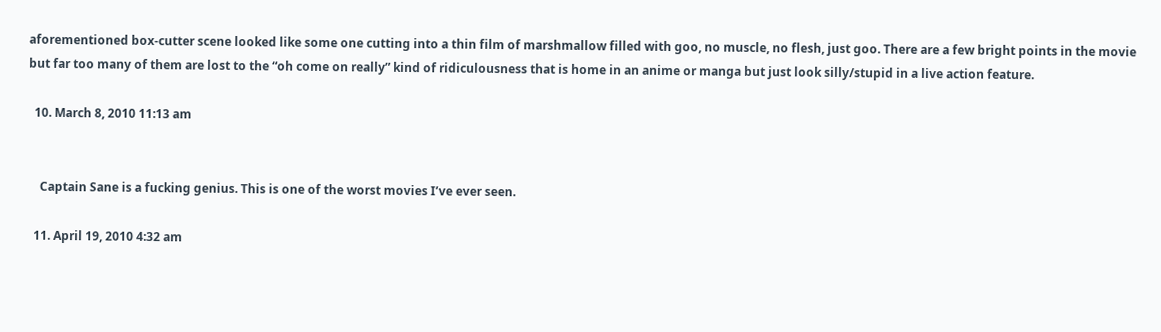aforementioned box-cutter scene looked like some one cutting into a thin film of marshmallow filled with goo, no muscle, no flesh, just goo. There are a few bright points in the movie but far too many of them are lost to the “oh come on really” kind of ridiculousness that is home in an anime or manga but just look silly/stupid in a live action feature.

  10. March 8, 2010 11:13 am


    Captain Sane is a fucking genius. This is one of the worst movies I’ve ever seen.

  11. April 19, 2010 4:32 am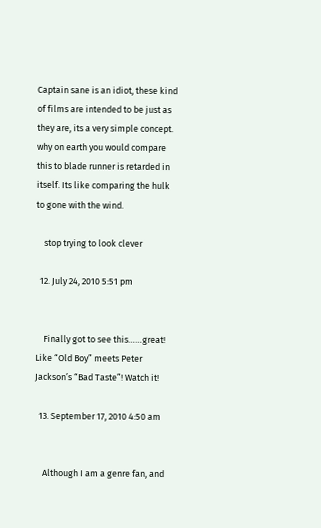Captain sane is an idiot, these kind of films are intended to be just as they are, its a very simple concept. why on earth you would compare this to blade runner is retarded in itself. Its like comparing the hulk to gone with the wind.

    stop trying to look clever

  12. July 24, 2010 5:51 pm


    Finally got to see this……great! Like “Old Boy” meets Peter Jackson’s “Bad Taste”! Watch it!

  13. September 17, 2010 4:50 am


    Although I am a genre fan, and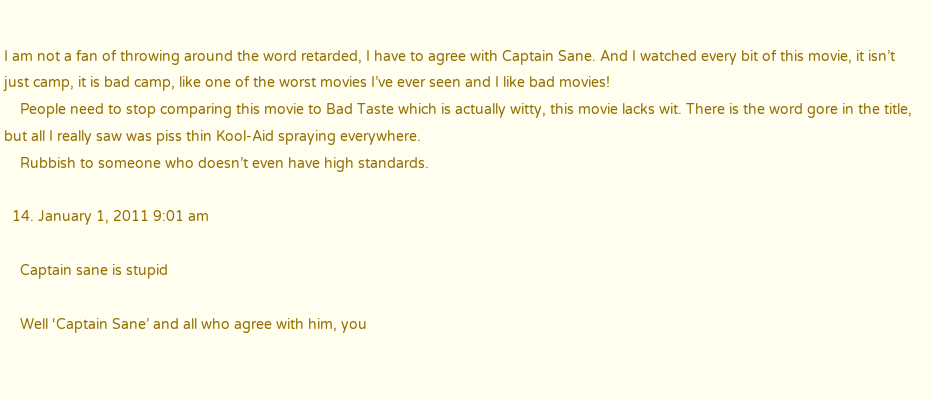I am not a fan of throwing around the word retarded, I have to agree with Captain Sane. And I watched every bit of this movie, it isn’t just camp, it is bad camp, like one of the worst movies I’ve ever seen and I like bad movies!
    People need to stop comparing this movie to Bad Taste which is actually witty, this movie lacks wit. There is the word gore in the title, but all I really saw was piss thin Kool-Aid spraying everywhere.
    Rubbish to someone who doesn’t even have high standards.

  14. January 1, 2011 9:01 am

    Captain sane is stupid

    Well ‘Captain Sane’ and all who agree with him, you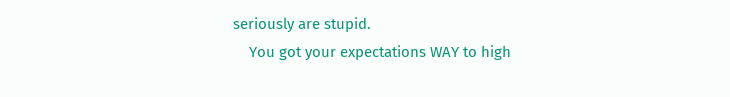seriously are stupid.
    You got your expectations WAY to high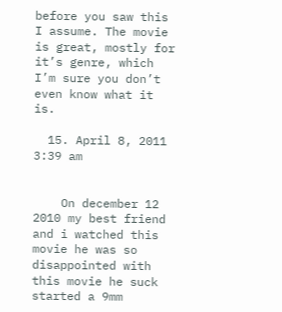before you saw this I assume. The movie is great, mostly for it’s genre, which I’m sure you don’t even know what it is.

  15. April 8, 2011 3:39 am


    On december 12 2010 my best friend and i watched this movie he was so disappointed with this movie he suck started a 9mm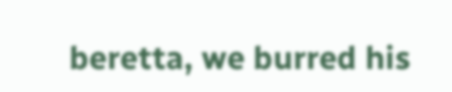beretta, we burred his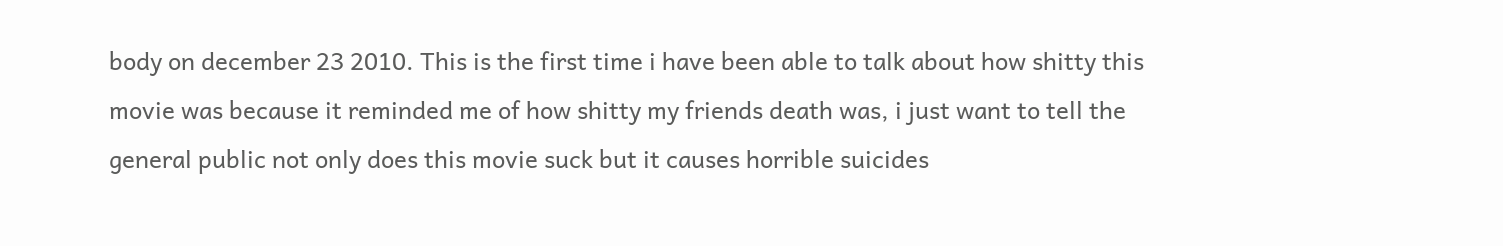body on december 23 2010. This is the first time i have been able to talk about how shitty this movie was because it reminded me of how shitty my friends death was, i just want to tell the general public not only does this movie suck but it causes horrible suicides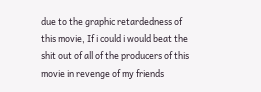due to the graphic retardedness of this movie, If i could i would beat the shit out of all of the producers of this movie in revenge of my friends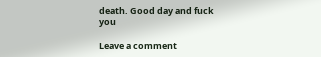death. Good day and fuck you

Leave a comment